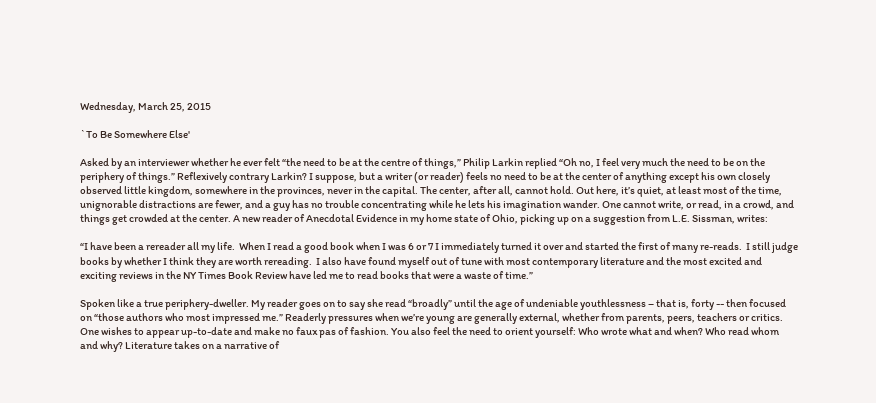Wednesday, March 25, 2015

`To Be Somewhere Else'

Asked by an interviewer whether he ever felt “the need to be at the centre of things,” Philip Larkin replied “Oh no, I feel very much the need to be on the periphery of things.” Reflexively contrary Larkin? I suppose, but a writer (or reader) feels no need to be at the center of anything except his own closely observed little kingdom, somewhere in the provinces, never in the capital. The center, after all, cannot hold. Out here, it’s quiet, at least most of the time, unignorable distractions are fewer, and a guy has no trouble concentrating while he lets his imagination wander. One cannot write, or read, in a crowd, and things get crowded at the center. A new reader of Anecdotal Evidence in my home state of Ohio, picking up on a suggestion from L.E. Sissman, writes:

“I have been a rereader all my life.  When I read a good book when I was 6 or 7 I immediately turned it over and started the first of many re-reads.  I still judge books by whether I think they are worth rereading.  I also have found myself out of tune with most contemporary literature and the most excited and exciting reviews in the NY Times Book Review have led me to read books that were a waste of time.”

Spoken like a true periphery-dweller. My reader goes on to say she read “broadly” until the age of undeniable youthlessness – that is, forty -- then focused on “those authors who most impressed me.” Readerly pressures when we’re young are generally external, whether from parents, peers, teachers or critics. One wishes to appear up-to-date and make no faux pas of fashion. You also feel the need to orient yourself: Who wrote what and when? Who read whom and why? Literature takes on a narrative of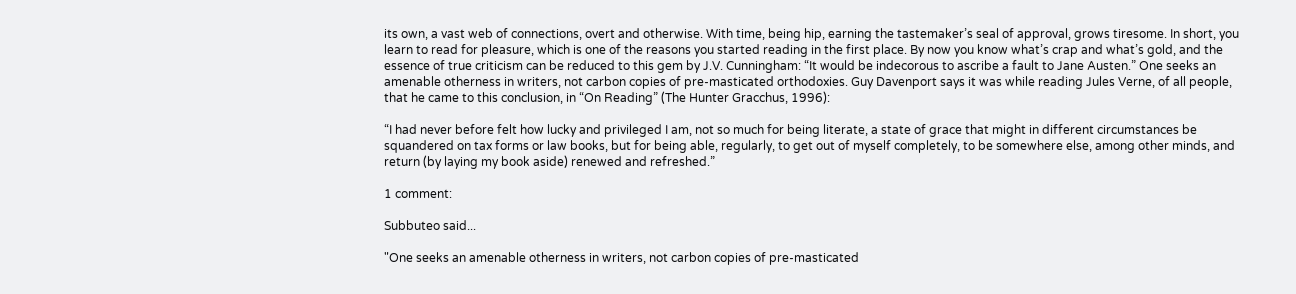its own, a vast web of connections, overt and otherwise. With time, being hip, earning the tastemaker’s seal of approval, grows tiresome. In short, you learn to read for pleasure, which is one of the reasons you started reading in the first place. By now you know what’s crap and what’s gold, and the essence of true criticism can be reduced to this gem by J.V. Cunningham: “It would be indecorous to ascribe a fault to Jane Austen.” One seeks an amenable otherness in writers, not carbon copies of pre-masticated orthodoxies. Guy Davenport says it was while reading Jules Verne, of all people, that he came to this conclusion, in “On Reading” (The Hunter Gracchus, 1996):

“I had never before felt how lucky and privileged I am, not so much for being literate, a state of grace that might in different circumstances be squandered on tax forms or law books, but for being able, regularly, to get out of myself completely, to be somewhere else, among other minds, and return (by laying my book aside) renewed and refreshed.”

1 comment:

Subbuteo said...

"One seeks an amenable otherness in writers, not carbon copies of pre-masticated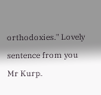orthodoxies." Lovely sentence from you Mr Kurp.